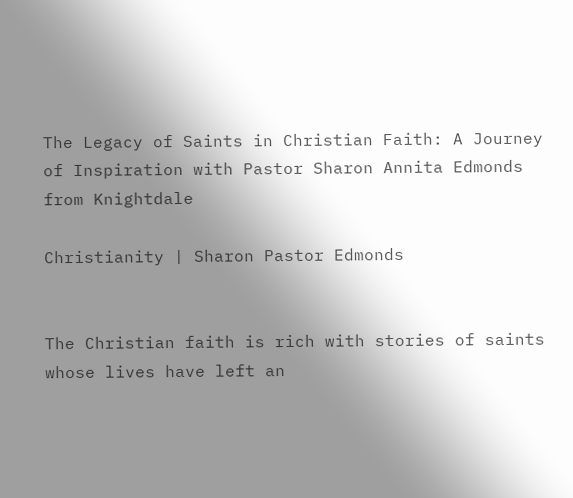The Legacy of Saints in Christian Faith: A Journey of Inspiration with Pastor Sharon Annita Edmonds from Knightdale

Christianity | Sharon Pastor Edmonds


The Christian faith is rich with stories of saints whose lives have left an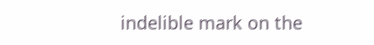indelible mark on the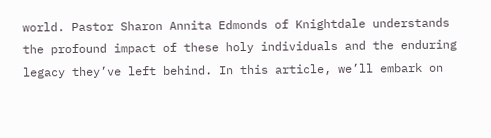world. Pastor Sharon Annita Edmonds of Knightdale understands the profound impact of these holy individuals and the enduring legacy they’ve left behind. In this article, we’ll embark on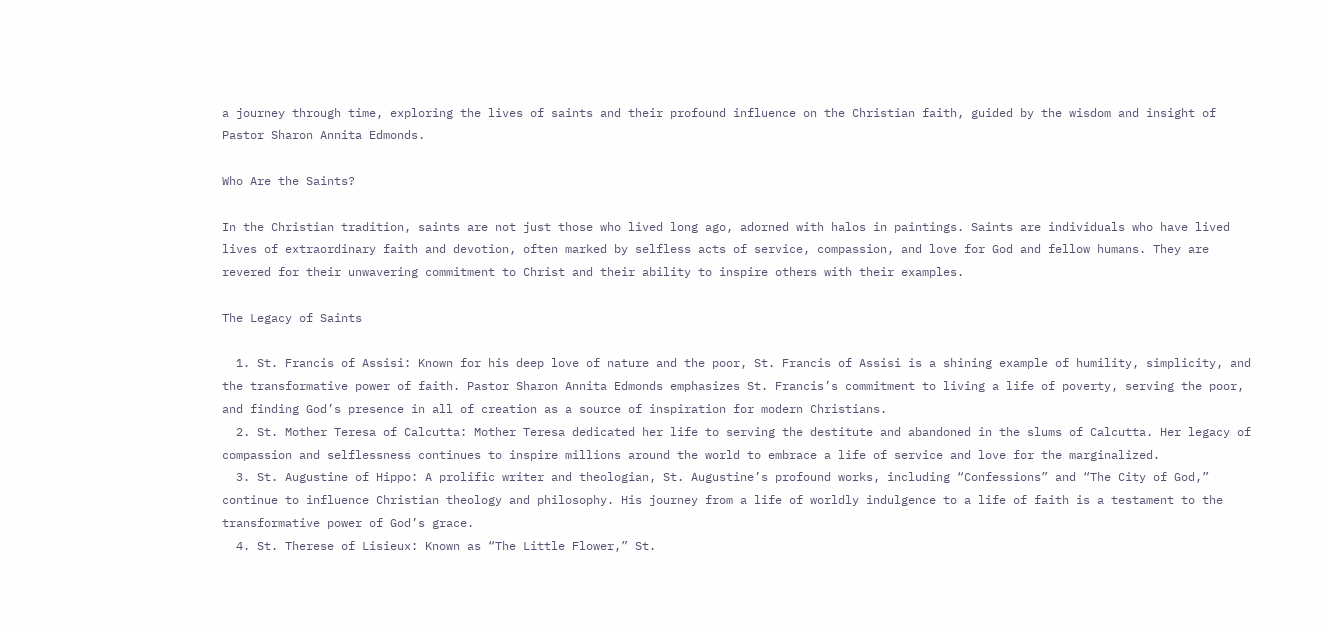a journey through time, exploring the lives of saints and their profound influence on the Christian faith, guided by the wisdom and insight of Pastor Sharon Annita Edmonds.

Who Are the Saints?

In the Christian tradition, saints are not just those who lived long ago, adorned with halos in paintings. Saints are individuals who have lived lives of extraordinary faith and devotion, often marked by selfless acts of service, compassion, and love for God and fellow humans. They are revered for their unwavering commitment to Christ and their ability to inspire others with their examples.

The Legacy of Saints

  1. St. Francis of Assisi: Known for his deep love of nature and the poor, St. Francis of Assisi is a shining example of humility, simplicity, and the transformative power of faith. Pastor Sharon Annita Edmonds emphasizes St. Francis’s commitment to living a life of poverty, serving the poor, and finding God’s presence in all of creation as a source of inspiration for modern Christians.
  2. St. Mother Teresa of Calcutta: Mother Teresa dedicated her life to serving the destitute and abandoned in the slums of Calcutta. Her legacy of compassion and selflessness continues to inspire millions around the world to embrace a life of service and love for the marginalized.
  3. St. Augustine of Hippo: A prolific writer and theologian, St. Augustine’s profound works, including “Confessions” and “The City of God,” continue to influence Christian theology and philosophy. His journey from a life of worldly indulgence to a life of faith is a testament to the transformative power of God’s grace.
  4. St. Therese of Lisieux: Known as “The Little Flower,” St.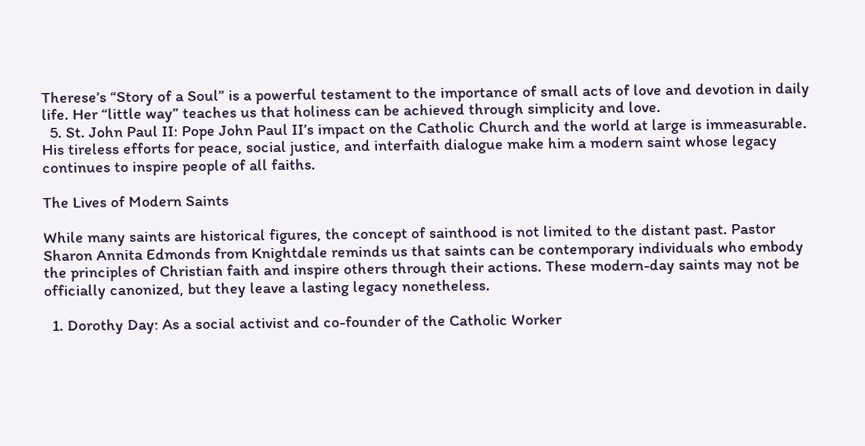Therese’s “Story of a Soul” is a powerful testament to the importance of small acts of love and devotion in daily life. Her “little way” teaches us that holiness can be achieved through simplicity and love.
  5. St. John Paul II: Pope John Paul II’s impact on the Catholic Church and the world at large is immeasurable. His tireless efforts for peace, social justice, and interfaith dialogue make him a modern saint whose legacy continues to inspire people of all faiths.

The Lives of Modern Saints

While many saints are historical figures, the concept of sainthood is not limited to the distant past. Pastor Sharon Annita Edmonds from Knightdale reminds us that saints can be contemporary individuals who embody the principles of Christian faith and inspire others through their actions. These modern-day saints may not be officially canonized, but they leave a lasting legacy nonetheless.

  1. Dorothy Day: As a social activist and co-founder of the Catholic Worker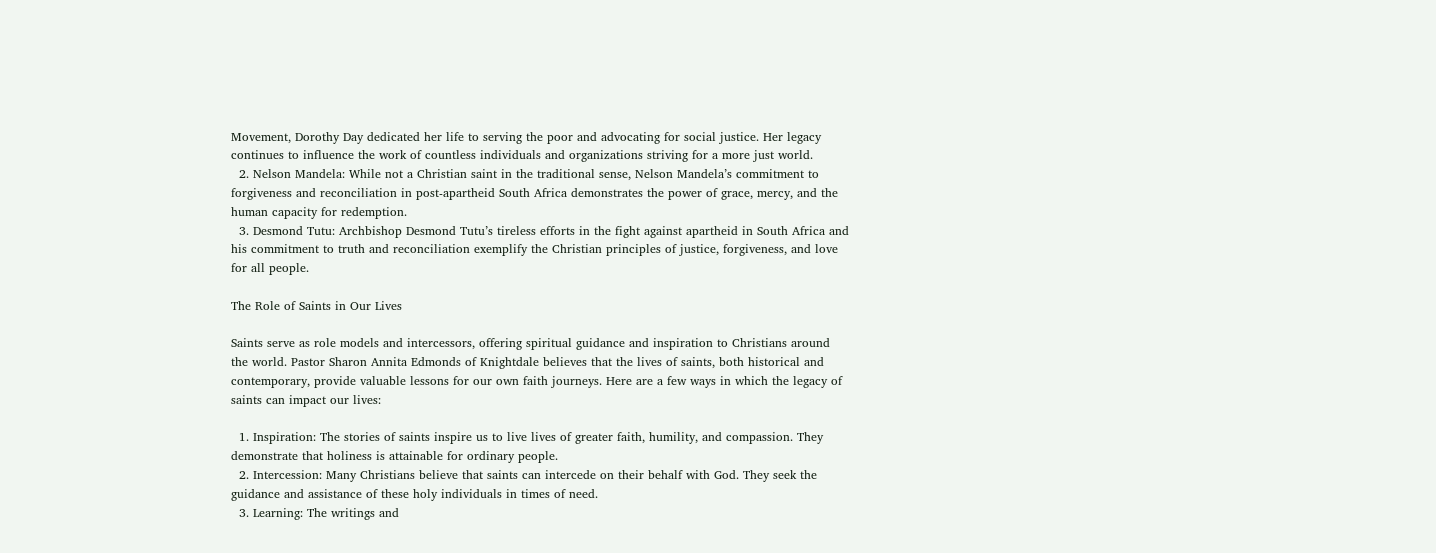Movement, Dorothy Day dedicated her life to serving the poor and advocating for social justice. Her legacy continues to influence the work of countless individuals and organizations striving for a more just world.
  2. Nelson Mandela: While not a Christian saint in the traditional sense, Nelson Mandela’s commitment to forgiveness and reconciliation in post-apartheid South Africa demonstrates the power of grace, mercy, and the human capacity for redemption.
  3. Desmond Tutu: Archbishop Desmond Tutu’s tireless efforts in the fight against apartheid in South Africa and his commitment to truth and reconciliation exemplify the Christian principles of justice, forgiveness, and love for all people.

The Role of Saints in Our Lives

Saints serve as role models and intercessors, offering spiritual guidance and inspiration to Christians around the world. Pastor Sharon Annita Edmonds of Knightdale believes that the lives of saints, both historical and contemporary, provide valuable lessons for our own faith journeys. Here are a few ways in which the legacy of saints can impact our lives:

  1. Inspiration: The stories of saints inspire us to live lives of greater faith, humility, and compassion. They demonstrate that holiness is attainable for ordinary people.
  2. Intercession: Many Christians believe that saints can intercede on their behalf with God. They seek the guidance and assistance of these holy individuals in times of need.
  3. Learning: The writings and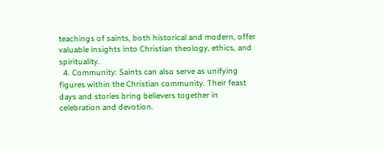teachings of saints, both historical and modern, offer valuable insights into Christian theology, ethics, and spirituality.
  4. Community: Saints can also serve as unifying figures within the Christian community. Their feast days and stories bring believers together in celebration and devotion.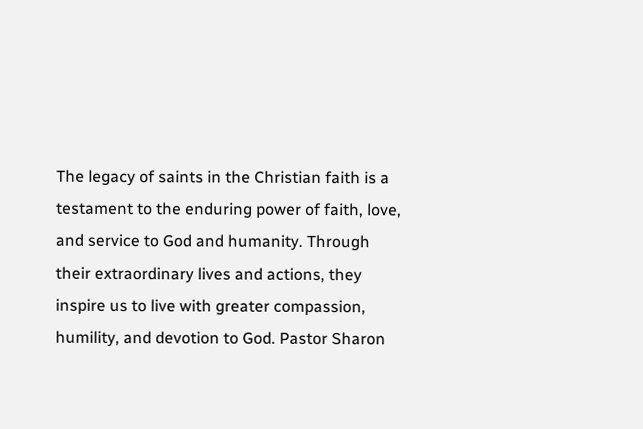The legacy of saints in the Christian faith is a testament to the enduring power of faith, love, and service to God and humanity. Through their extraordinary lives and actions, they inspire us to live with greater compassion, humility, and devotion to God. Pastor Sharon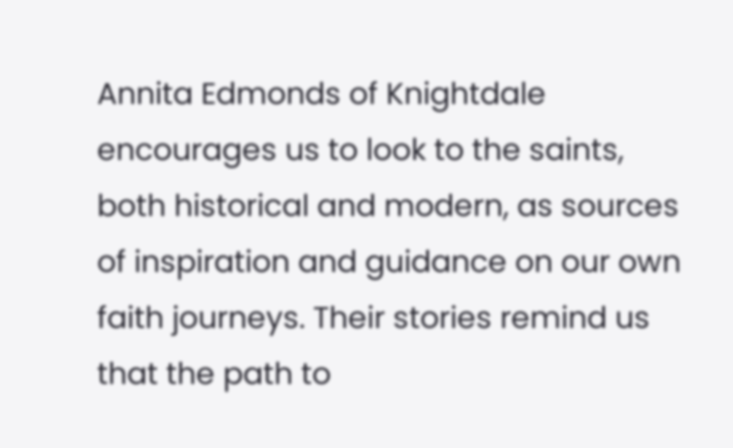Annita Edmonds of Knightdale encourages us to look to the saints, both historical and modern, as sources of inspiration and guidance on our own faith journeys. Their stories remind us that the path to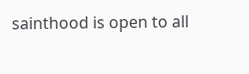sainthood is open to all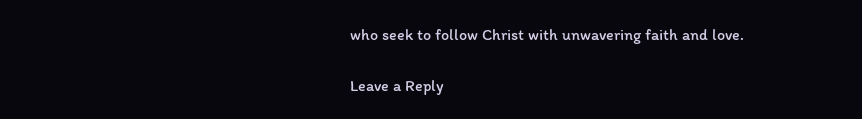who seek to follow Christ with unwavering faith and love.

Leave a Reply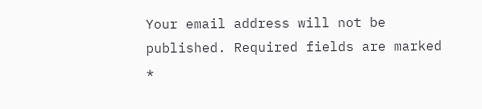Your email address will not be published. Required fields are marked *